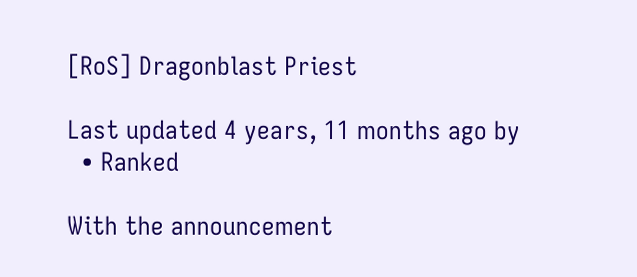[RoS] Dragonblast Priest

Last updated 4 years, 11 months ago by
  • Ranked

With the announcement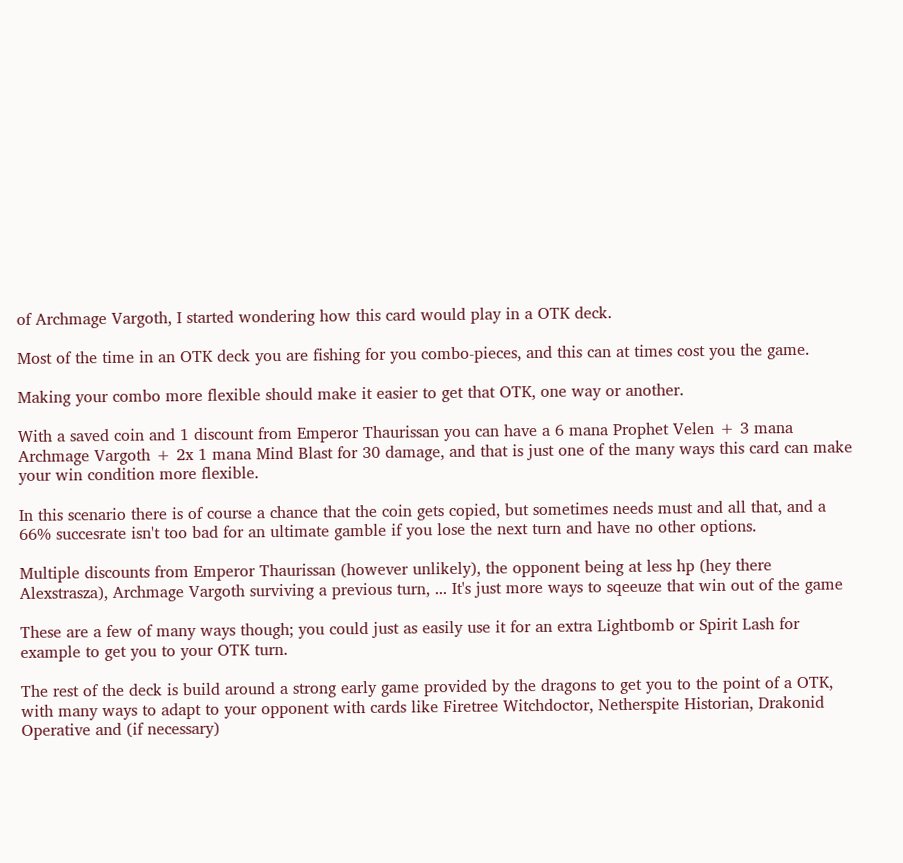of Archmage Vargoth, I started wondering how this card would play in a OTK deck.

Most of the time in an OTK deck you are fishing for you combo-pieces, and this can at times cost you the game.

Making your combo more flexible should make it easier to get that OTK, one way or another.

With a saved coin and 1 discount from Emperor Thaurissan you can have a 6 mana Prophet Velen + 3 mana Archmage Vargoth + 2x 1 mana Mind Blast for 30 damage, and that is just one of the many ways this card can make your win condition more flexible.

In this scenario there is of course a chance that the coin gets copied, but sometimes needs must and all that, and a 66% succesrate isn't too bad for an ultimate gamble if you lose the next turn and have no other options.

Multiple discounts from Emperor Thaurissan (however unlikely), the opponent being at less hp (hey there Alexstrasza), Archmage Vargoth surviving a previous turn, ... It's just more ways to sqeeuze that win out of the game

These are a few of many ways though; you could just as easily use it for an extra Lightbomb or Spirit Lash for example to get you to your OTK turn.

The rest of the deck is build around a strong early game provided by the dragons to get you to the point of a OTK, with many ways to adapt to your opponent with cards like Firetree Witchdoctor, Netherspite Historian, Drakonid Operative and (if necessary)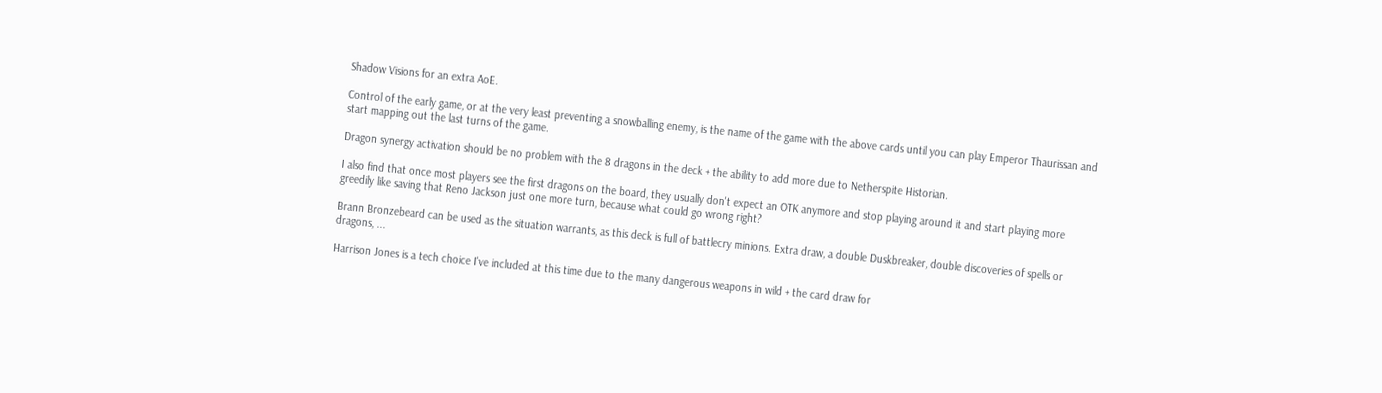Shadow Visions for an extra AoE.

Control of the early game, or at the very least preventing a snowballing enemy, is the name of the game with the above cards until you can play Emperor Thaurissan and start mapping out the last turns of the game.

Dragon synergy activation should be no problem with the 8 dragons in the deck + the ability to add more due to Netherspite Historian.

I also find that once most players see the first dragons on the board, they usually don't expect an OTK anymore and stop playing around it and start playing more greedily like saving that Reno Jackson just one more turn, because what could go wrong right?

Brann Bronzebeard can be used as the situation warrants, as this deck is full of battlecry minions. Extra draw, a double Duskbreaker, double discoveries of spells or dragons, ...

Harrison Jones is a tech choice I've included at this time due to the many dangerous weapons in wild + the card draw for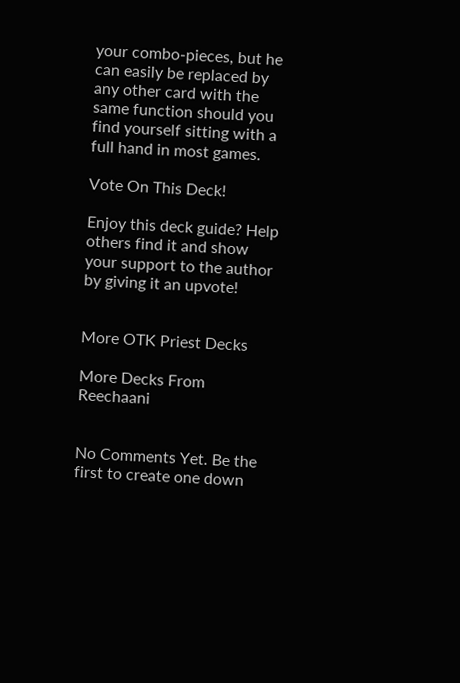your combo-pieces, but he can easily be replaced by any other card with the same function should you find yourself sitting with a full hand in most games.

Vote On This Deck!

Enjoy this deck guide? Help others find it and show your support to the author by giving it an upvote!


More OTK Priest Decks

More Decks From Reechaani


No Comments Yet. Be the first to create one down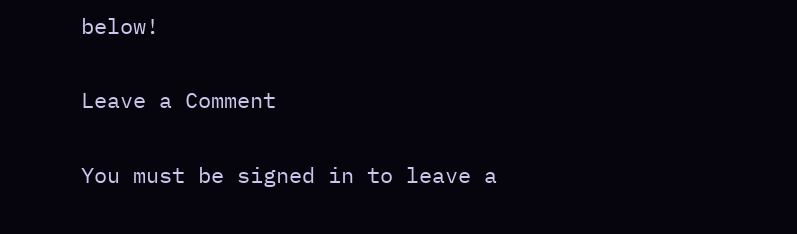below!

Leave a Comment

You must be signed in to leave a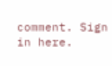comment. Sign in here.